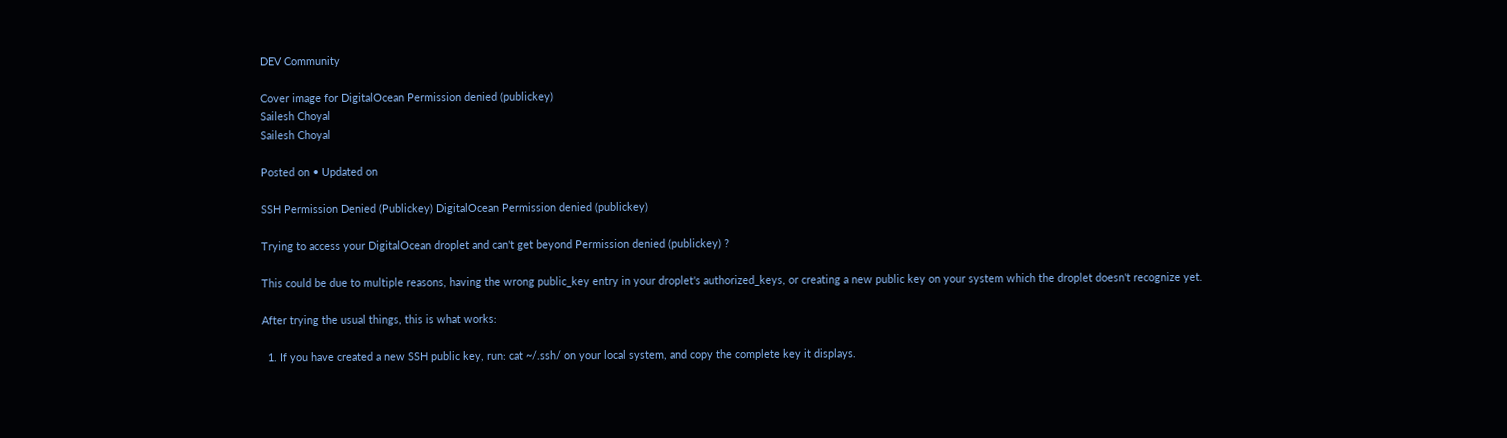DEV Community

Cover image for DigitalOcean Permission denied (publickey)
Sailesh Choyal
Sailesh Choyal

Posted on • Updated on

SSH Permission Denied (Publickey) DigitalOcean Permission denied (publickey)

Trying to access your DigitalOcean droplet and can't get beyond Permission denied (publickey) ?

This could be due to multiple reasons, having the wrong public_key entry in your droplet's authorized_keys, or creating a new public key on your system which the droplet doesn't recognize yet.

After trying the usual things, this is what works:

  1. If you have created a new SSH public key, run: cat ~/.ssh/ on your local system, and copy the complete key it displays.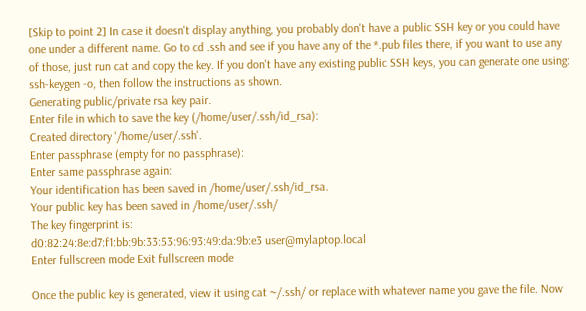[Skip to point 2] In case it doesn't display anything, you probably don't have a public SSH key or you could have one under a different name. Go to cd .ssh and see if you have any of the *.pub files there, if you want to use any of those, just run cat and copy the key. If you don't have any existing public SSH keys, you can generate one using: ssh-keygen -o, then follow the instructions as shown.
Generating public/private rsa key pair.
Enter file in which to save the key (/home/user/.ssh/id_rsa):
Created directory '/home/user/.ssh'.
Enter passphrase (empty for no passphrase):
Enter same passphrase again:
Your identification has been saved in /home/user/.ssh/id_rsa.
Your public key has been saved in /home/user/.ssh/
The key fingerprint is:
d0:82:24:8e:d7:f1:bb:9b:33:53:96:93:49:da:9b:e3 user@mylaptop.local
Enter fullscreen mode Exit fullscreen mode

Once the public key is generated, view it using cat ~/.ssh/ or replace with whatever name you gave the file. Now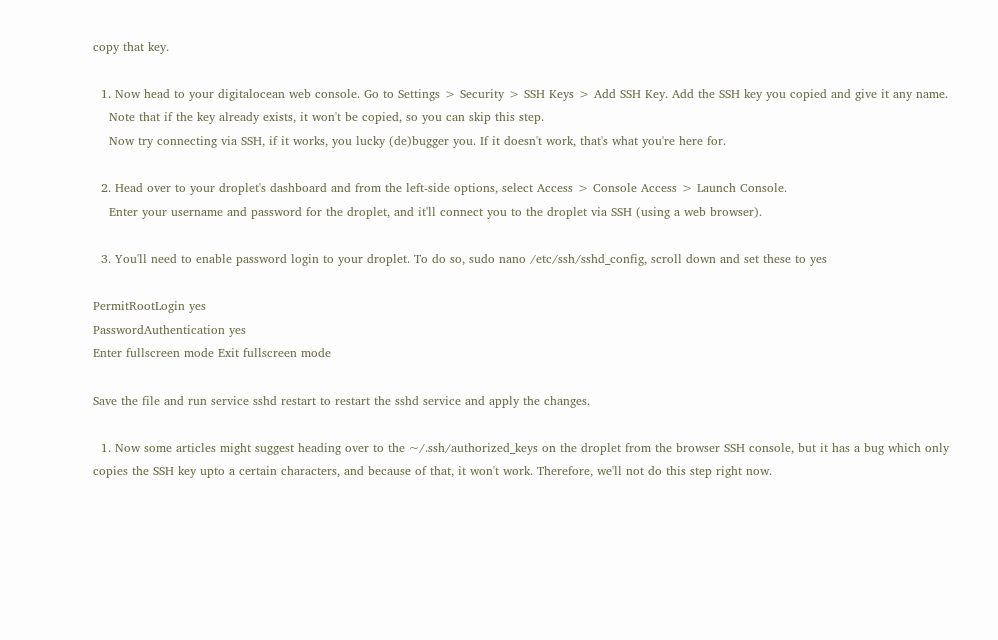copy that key.

  1. Now head to your digitalocean web console. Go to Settings > Security > SSH Keys > Add SSH Key. Add the SSH key you copied and give it any name.
    Note that if the key already exists, it won't be copied, so you can skip this step.
    Now try connecting via SSH, if it works, you lucky (de)bugger you. If it doesn't work, that's what you're here for.

  2. Head over to your droplet's dashboard and from the left-side options, select Access > Console Access > Launch Console.
    Enter your username and password for the droplet, and it'll connect you to the droplet via SSH (using a web browser).

  3. You'll need to enable password login to your droplet. To do so, sudo nano /etc/ssh/sshd_config, scroll down and set these to yes

PermitRootLogin yes
PasswordAuthentication yes
Enter fullscreen mode Exit fullscreen mode

Save the file and run service sshd restart to restart the sshd service and apply the changes.

  1. Now some articles might suggest heading over to the ~/.ssh/authorized_keys on the droplet from the browser SSH console, but it has a bug which only copies the SSH key upto a certain characters, and because of that, it won't work. Therefore, we'll not do this step right now.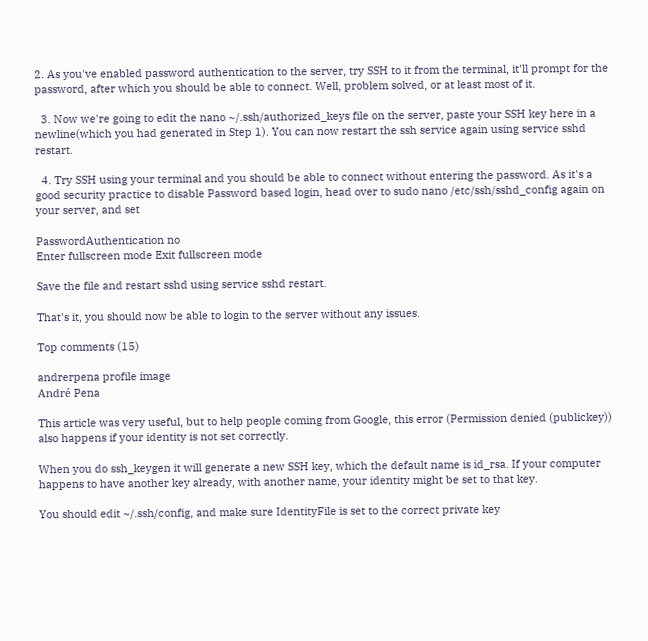2. As you've enabled password authentication to the server, try SSH to it from the terminal, it'll prompt for the password, after which you should be able to connect. Well, problem solved, or at least most of it.

  3. Now we're going to edit the nano ~/.ssh/authorized_keys file on the server, paste your SSH key here in a newline(which you had generated in Step 1). You can now restart the ssh service again using service sshd restart.

  4. Try SSH using your terminal and you should be able to connect without entering the password. As it's a good security practice to disable Password based login, head over to sudo nano /etc/ssh/sshd_config again on your server, and set

PasswordAuthentication no
Enter fullscreen mode Exit fullscreen mode

Save the file and restart sshd using service sshd restart.

That's it, you should now be able to login to the server without any issues.

Top comments (15)

andrerpena profile image
André Pena

This article was very useful, but to help people coming from Google, this error (Permission denied (publickey)) also happens if your identity is not set correctly.

When you do ssh_keygen it will generate a new SSH key, which the default name is id_rsa. If your computer happens to have another key already, with another name, your identity might be set to that key.

You should edit ~/.ssh/config, and make sure IdentityFile is set to the correct private key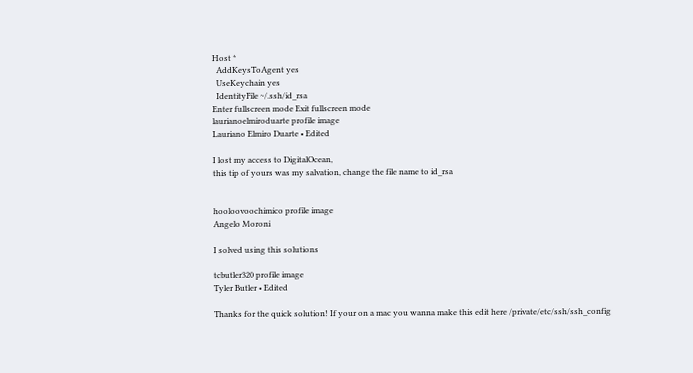Host *
  AddKeysToAgent yes
  UseKeychain yes
  IdentityFile ~/.ssh/id_rsa
Enter fullscreen mode Exit fullscreen mode
laurianoelmiroduarte profile image
Lauriano Elmiro Duarte • Edited

I lost my access to DigitalOcean,
this tip of yours was my salvation, change the file name to id_rsa


hooloovoochimico profile image
Angelo Moroni

I solved using this solutions

tcbutler320 profile image
Tyler Butler • Edited

Thanks for the quick solution! If your on a mac you wanna make this edit here /private/etc/ssh/ssh_config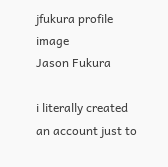jfukura profile image
Jason Fukura

i literally created an account just to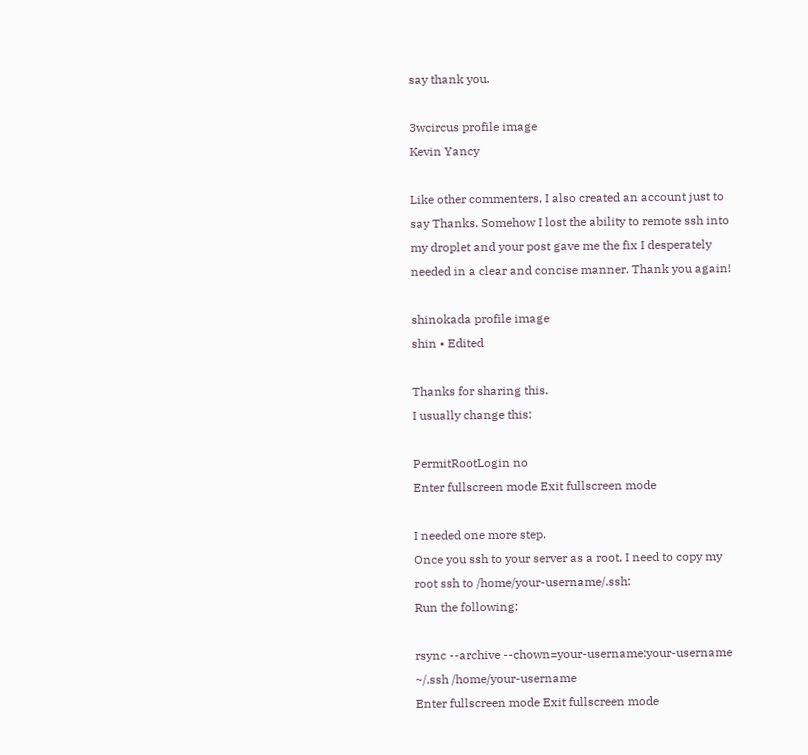say thank you.

3wcircus profile image
Kevin Yancy

Like other commenters, I also created an account just to say Thanks. Somehow I lost the ability to remote ssh into my droplet and your post gave me the fix I desperately needed in a clear and concise manner. Thank you again!

shinokada profile image
shin • Edited

Thanks for sharing this.
I usually change this:

PermitRootLogin no
Enter fullscreen mode Exit fullscreen mode

I needed one more step.
Once you ssh to your server as a root, I need to copy my root ssh to /home/your-username/.ssh:
Run the following:

rsync --archive --chown=your-username:your-username ~/.ssh /home/your-username
Enter fullscreen mode Exit fullscreen mode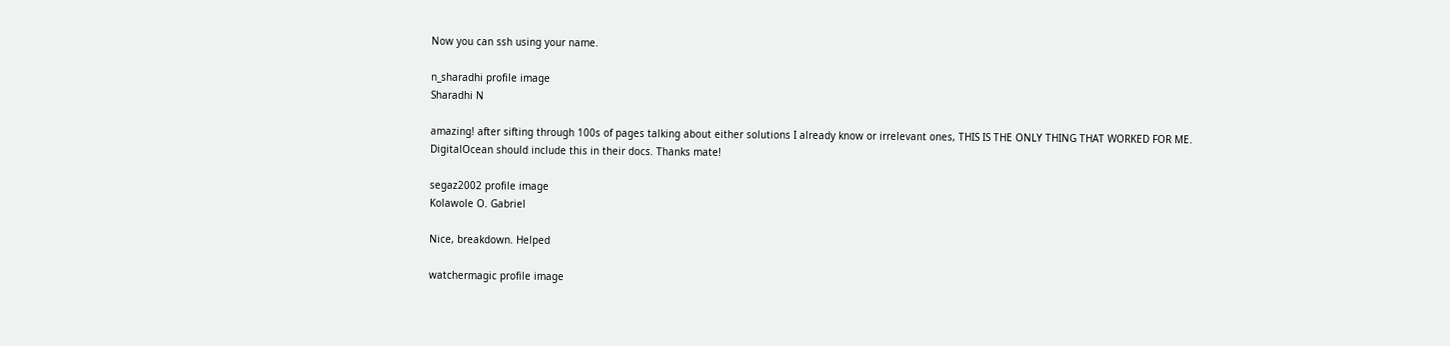Now you can ssh using your name.

n_sharadhi profile image
Sharadhi N

amazing! after sifting through 100s of pages talking about either solutions I already know or irrelevant ones, THIS IS THE ONLY THING THAT WORKED FOR ME.
DigitalOcean should include this in their docs. Thanks mate!

segaz2002 profile image
Kolawole O. Gabriel

Nice, breakdown. Helped

watchermagic profile image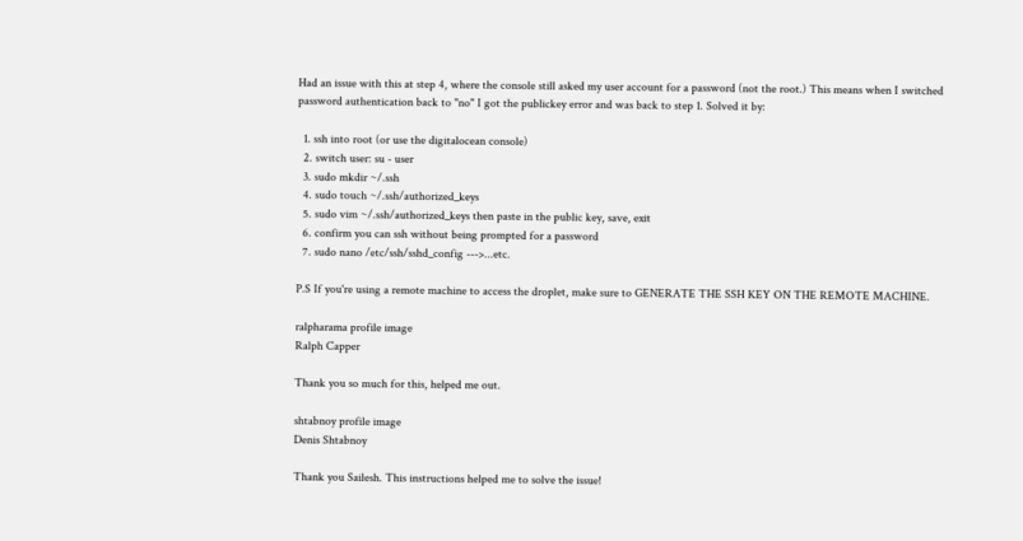Had an issue with this at step 4, where the console still asked my user account for a password (not the root.) This means when I switched password authentication back to "no" I got the publickey error and was back to step 1. Solved it by:

  1. ssh into root (or use the digitalocean console)
  2. switch user: su - user
  3. sudo mkdir ~/.ssh
  4. sudo touch ~/.ssh/authorized_keys
  5. sudo vim ~/.ssh/authorized_keys then paste in the public key, save, exit
  6. confirm you can ssh without being prompted for a password
  7. sudo nano /etc/ssh/sshd_config --->...etc.

P.S If you're using a remote machine to access the droplet, make sure to GENERATE THE SSH KEY ON THE REMOTE MACHINE.

ralpharama profile image
Ralph Capper

Thank you so much for this, helped me out.

shtabnoy profile image
Denis Shtabnoy

Thank you Sailesh. This instructions helped me to solve the issue!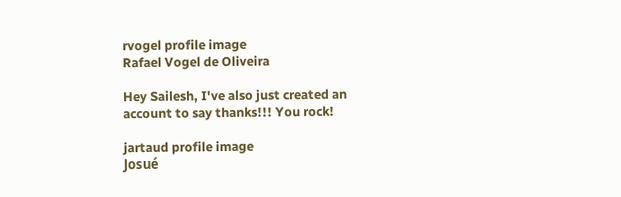rvogel profile image
Rafael Vogel de Oliveira

Hey Sailesh, I've also just created an account to say thanks!!! You rock!

jartaud profile image
Josué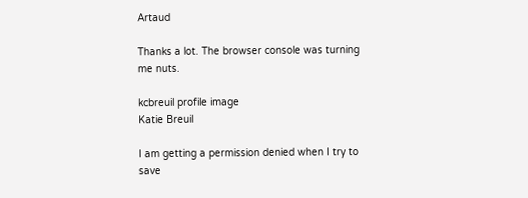Artaud

Thanks a lot. The browser console was turning me nuts.

kcbreuil profile image
Katie Breuil

I am getting a permission denied when I try to save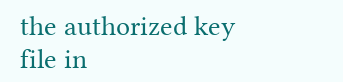the authorized key file in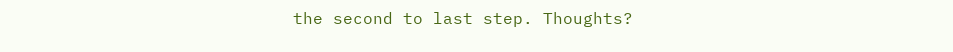the second to last step. Thoughts?